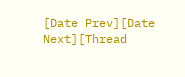[Date Prev][Date Next][Thread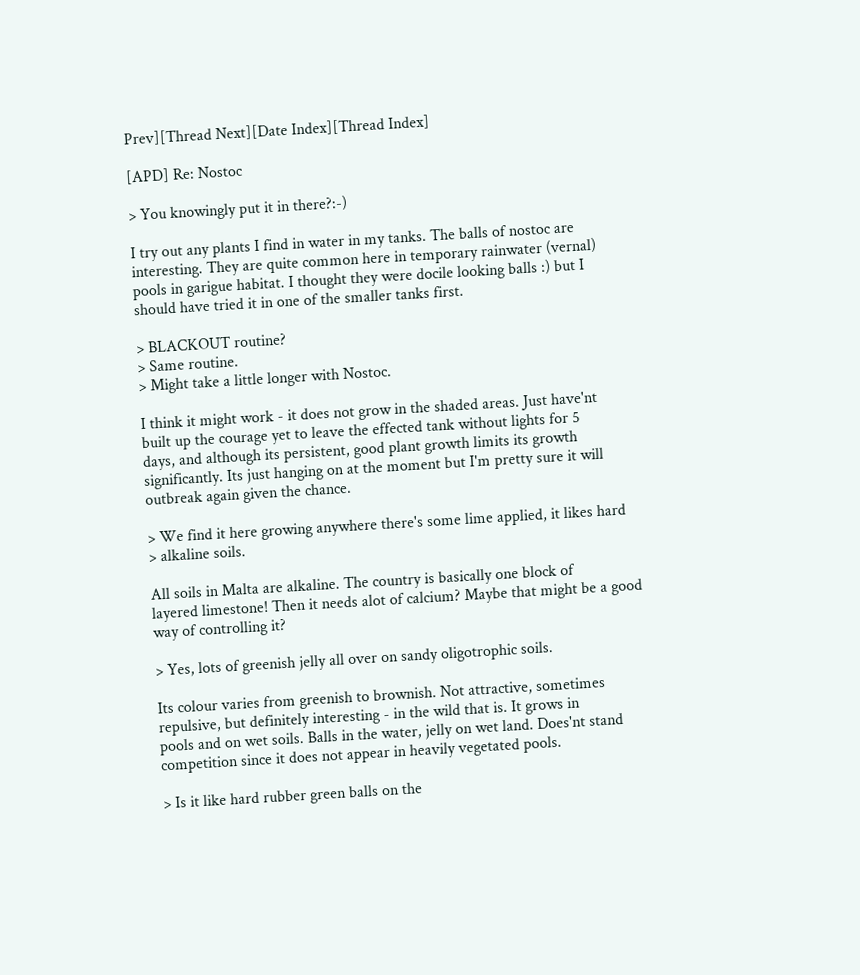Prev][Thread Next][Date Index][Thread Index]

[APD] Re: Nostoc

> You knowingly put it in there?:-)

I try out any plants I find in water in my tanks. The balls of nostoc are
interesting. They are quite common here in temporary rainwater (vernal)
pools in garigue habitat. I thought they were docile looking balls :) but I
should have tried it in one of the smaller tanks first.

> BLACKOUT routine?
> Same routine.
> Might take a little longer with Nostoc.

I think it might work - it does not grow in the shaded areas. Just have'nt
built up the courage yet to leave the effected tank without lights for 5
days, and although its persistent, good plant growth limits its growth
significantly. Its just hanging on at the moment but I'm pretty sure it will
outbreak again given the chance.

> We find it here growing anywhere there's some lime applied, it likes hard
> alkaline soils.

All soils in Malta are alkaline. The country is basically one block of
layered limestone! Then it needs alot of calcium? Maybe that might be a good
way of controlling it?

> Yes, lots of greenish jelly all over on sandy oligotrophic soils.

Its colour varies from greenish to brownish. Not attractive, sometimes
repulsive, but definitely interesting - in the wild that is. It grows in
pools and on wet soils. Balls in the water, jelly on wet land. Does'nt stand
competition since it does not appear in heavily vegetated pools.

> Is it like hard rubber green balls on the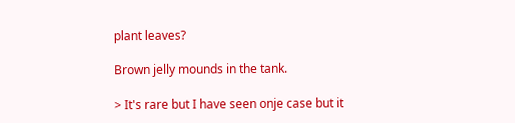plant leaves?

Brown jelly mounds in the tank.

> It's rare but I have seen onje case but it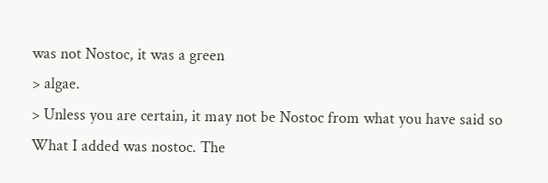was not Nostoc, it was a green
> algae.
> Unless you are certain, it may not be Nostoc from what you have said so
What I added was nostoc. The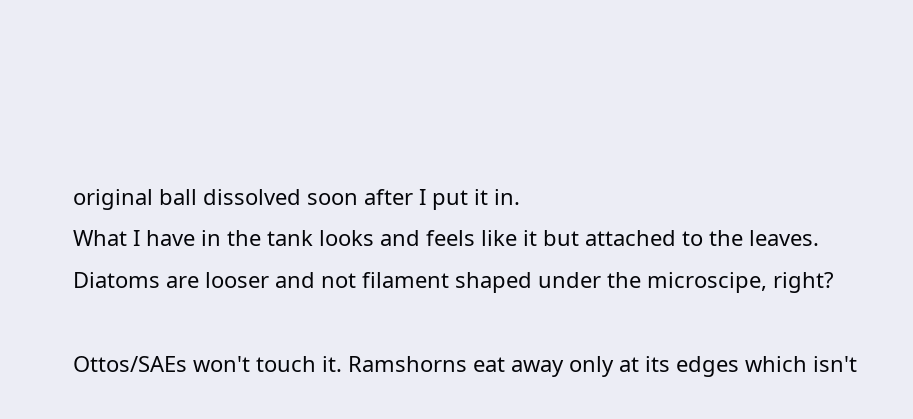original ball dissolved soon after I put it in.
What I have in the tank looks and feels like it but attached to the leaves.
Diatoms are looser and not filament shaped under the microscipe, right?

Ottos/SAEs won't touch it. Ramshorns eat away only at its edges which isn't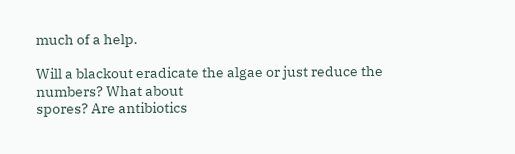much of a help.

Will a blackout eradicate the algae or just reduce the numbers? What about
spores? Are antibiotics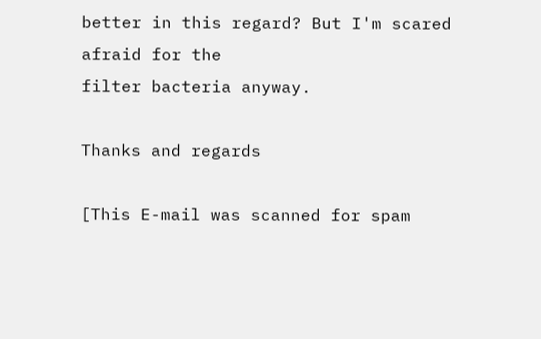better in this regard? But I'm scared afraid for the
filter bacteria anyway.

Thanks and regards

[This E-mail was scanned for spam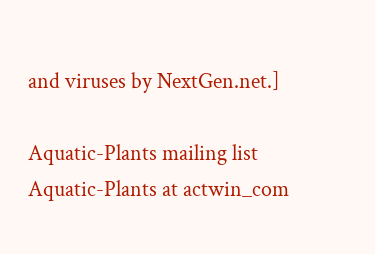and viruses by NextGen.net.]

Aquatic-Plants mailing list
Aquatic-Plants at actwin_com